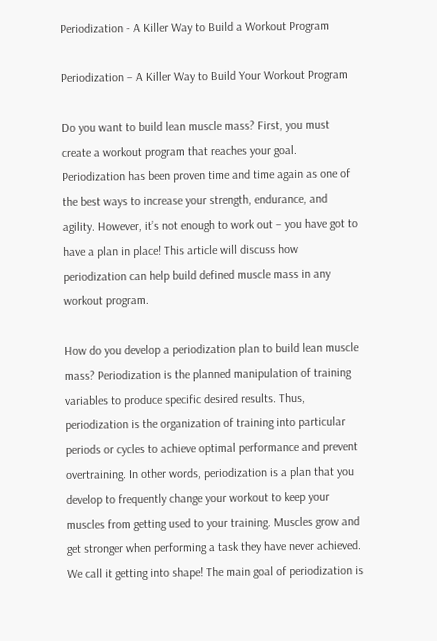Periodization - A Killer Way to Build a Workout Program

Periodization – A Killer Way to Build Your Workout Program

Do you want to build lean muscle mass? First, you must create a workout program that reaches your goal. Periodization has been proven time and time again as one of the best ways to increase your strength, endurance, and agility. However, it’s not enough to work out – you have got to have a plan in place! This article will discuss how periodization can help build defined muscle mass in any workout program.

How do you develop a periodization plan to build lean muscle mass? Periodization is the planned manipulation of training variables to produce specific desired results. Thus, periodization is the organization of training into particular periods or cycles to achieve optimal performance and prevent overtraining. In other words, periodization is a plan that you develop to frequently change your workout to keep your muscles from getting used to your training. Muscles grow and get stronger when performing a task they have never achieved. We call it getting into shape! The main goal of periodization is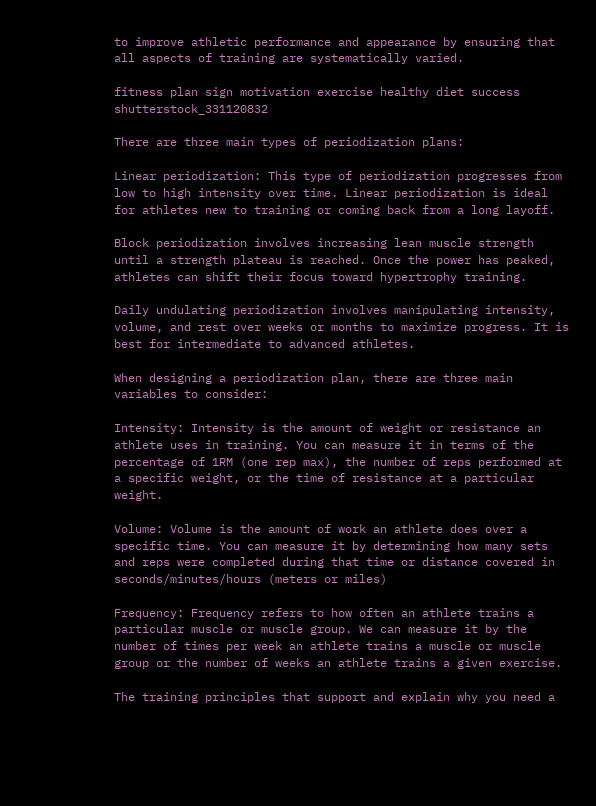to improve athletic performance and appearance by ensuring that all aspects of training are systematically varied.

fitness plan sign motivation exercise healthy diet success shutterstock_331120832

There are three main types of periodization plans:

Linear periodization: This type of periodization progresses from low to high intensity over time. Linear periodization is ideal for athletes new to training or coming back from a long layoff.

Block periodization involves increasing lean muscle strength until a strength plateau is reached. Once the power has peaked, athletes can shift their focus toward hypertrophy training.

Daily undulating periodization involves manipulating intensity, volume, and rest over weeks or months to maximize progress. It is best for intermediate to advanced athletes.

When designing a periodization plan, there are three main variables to consider:

Intensity: Intensity is the amount of weight or resistance an athlete uses in training. You can measure it in terms of the percentage of 1RM (one rep max), the number of reps performed at a specific weight, or the time of resistance at a particular weight.

Volume: Volume is the amount of work an athlete does over a specific time. You can measure it by determining how many sets and reps were completed during that time or distance covered in seconds/minutes/hours (meters or miles)

Frequency: Frequency refers to how often an athlete trains a particular muscle or muscle group. We can measure it by the number of times per week an athlete trains a muscle or muscle group or the number of weeks an athlete trains a given exercise.

The training principles that support and explain why you need a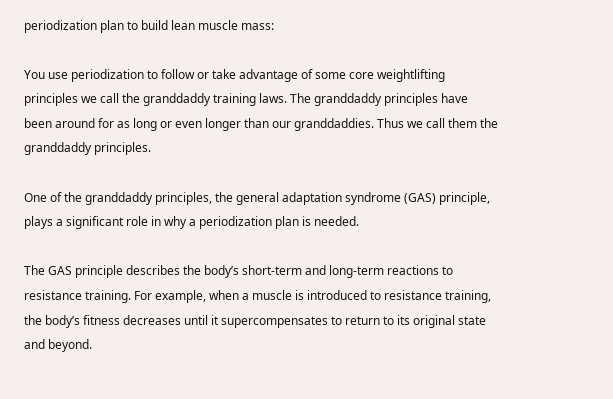periodization plan to build lean muscle mass:

You use periodization to follow or take advantage of some core weightlifting principles we call the granddaddy training laws. The granddaddy principles have been around for as long or even longer than our granddaddies. Thus we call them the granddaddy principles.

One of the granddaddy principles, the general adaptation syndrome (GAS) principle, plays a significant role in why a periodization plan is needed.

The GAS principle describes the body’s short-term and long-term reactions to resistance training. For example, when a muscle is introduced to resistance training, the body’s fitness decreases until it supercompensates to return to its original state and beyond.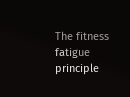The fitness fatigue principle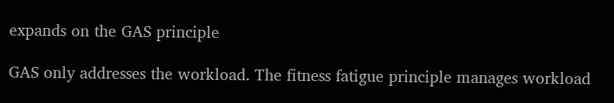expands on the GAS principle

GAS only addresses the workload. The fitness fatigue principle manages workload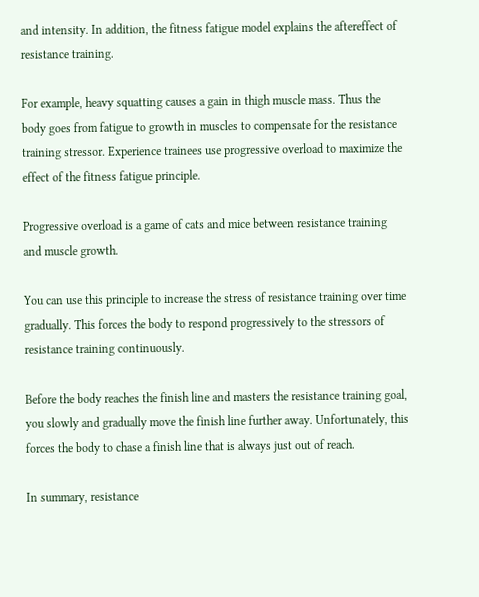and intensity. In addition, the fitness fatigue model explains the aftereffect of resistance training.

For example, heavy squatting causes a gain in thigh muscle mass. Thus the body goes from fatigue to growth in muscles to compensate for the resistance training stressor. Experience trainees use progressive overload to maximize the effect of the fitness fatigue principle.

Progressive overload is a game of cats and mice between resistance training and muscle growth.

You can use this principle to increase the stress of resistance training over time gradually. This forces the body to respond progressively to the stressors of resistance training continuously.

Before the body reaches the finish line and masters the resistance training goal, you slowly and gradually move the finish line further away. Unfortunately, this forces the body to chase a finish line that is always just out of reach.

In summary, resistance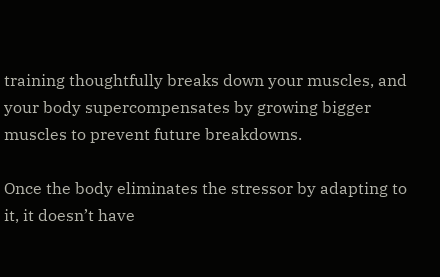training thoughtfully breaks down your muscles, and your body supercompensates by growing bigger muscles to prevent future breakdowns.

Once the body eliminates the stressor by adapting to it, it doesn’t have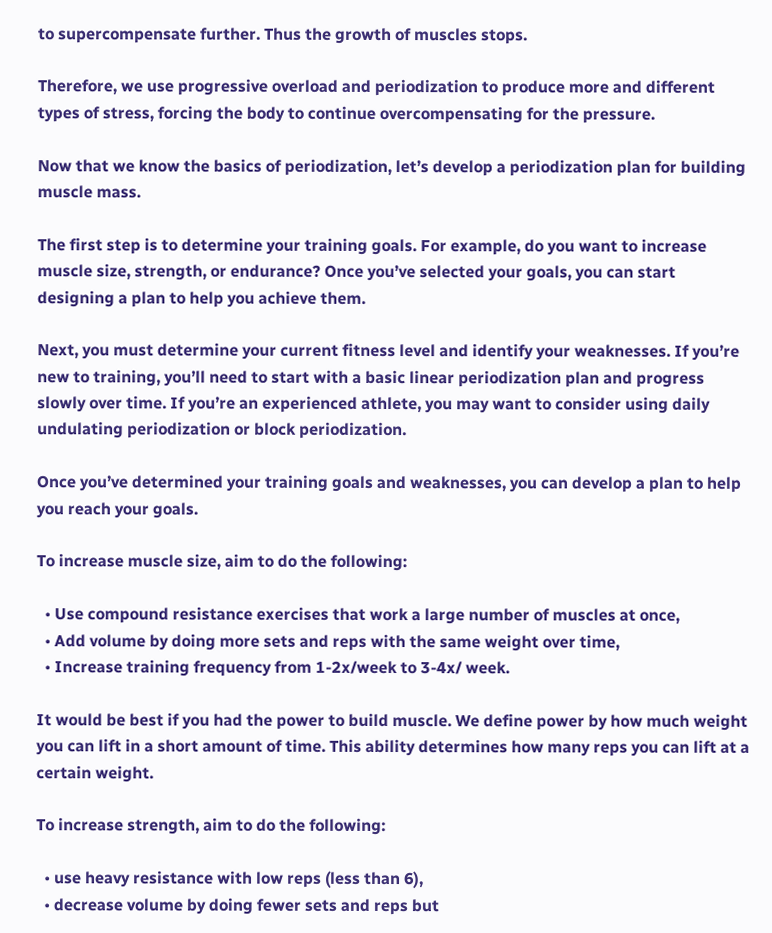to supercompensate further. Thus the growth of muscles stops.

Therefore, we use progressive overload and periodization to produce more and different types of stress, forcing the body to continue overcompensating for the pressure.

Now that we know the basics of periodization, let’s develop a periodization plan for building muscle mass.

The first step is to determine your training goals. For example, do you want to increase muscle size, strength, or endurance? Once you’ve selected your goals, you can start designing a plan to help you achieve them.

Next, you must determine your current fitness level and identify your weaknesses. If you’re new to training, you’ll need to start with a basic linear periodization plan and progress slowly over time. If you’re an experienced athlete, you may want to consider using daily undulating periodization or block periodization.

Once you’ve determined your training goals and weaknesses, you can develop a plan to help you reach your goals.

To increase muscle size, aim to do the following:

  • Use compound resistance exercises that work a large number of muscles at once,
  • Add volume by doing more sets and reps with the same weight over time,
  • Increase training frequency from 1-2x/week to 3-4x/ week.

It would be best if you had the power to build muscle. We define power by how much weight you can lift in a short amount of time. This ability determines how many reps you can lift at a certain weight.

To increase strength, aim to do the following:

  • use heavy resistance with low reps (less than 6),
  • decrease volume by doing fewer sets and reps but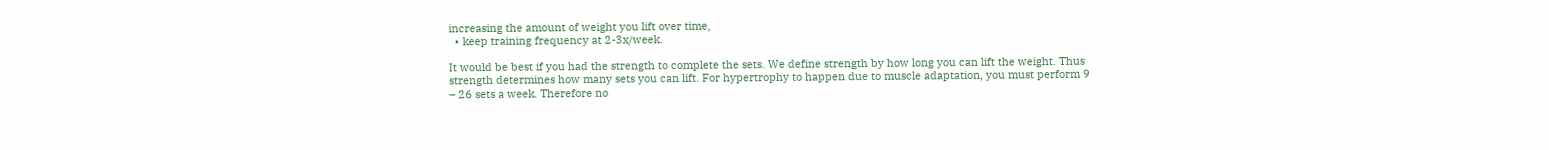increasing the amount of weight you lift over time,
  • keep training frequency at 2-3x/week.

It would be best if you had the strength to complete the sets. We define strength by how long you can lift the weight. Thus strength determines how many sets you can lift. For hypertrophy to happen due to muscle adaptation, you must perform 9 – 26 sets a week. Therefore no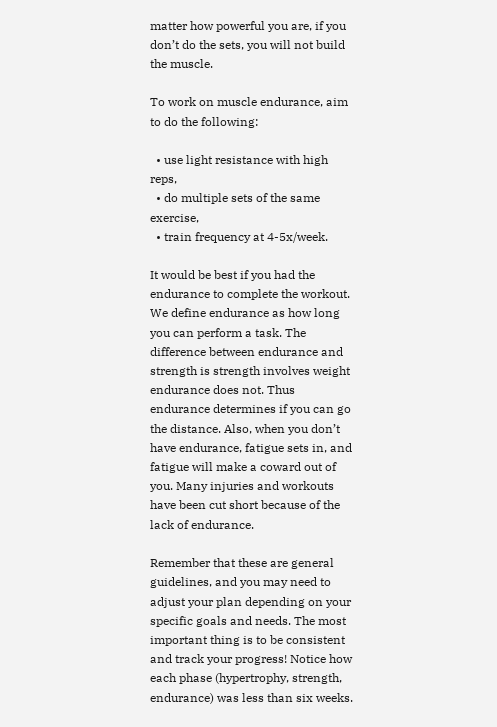matter how powerful you are, if you don’t do the sets, you will not build the muscle.

To work on muscle endurance, aim to do the following:

  • use light resistance with high reps,
  • do multiple sets of the same exercise,
  • train frequency at 4-5x/week.

It would be best if you had the endurance to complete the workout. We define endurance as how long you can perform a task. The difference between endurance and strength is strength involves weight endurance does not. Thus endurance determines if you can go the distance. Also, when you don’t have endurance, fatigue sets in, and fatigue will make a coward out of you. Many injuries and workouts have been cut short because of the lack of endurance.

Remember that these are general guidelines, and you may need to adjust your plan depending on your specific goals and needs. The most important thing is to be consistent and track your progress! Notice how each phase (hypertrophy, strength, endurance) was less than six weeks.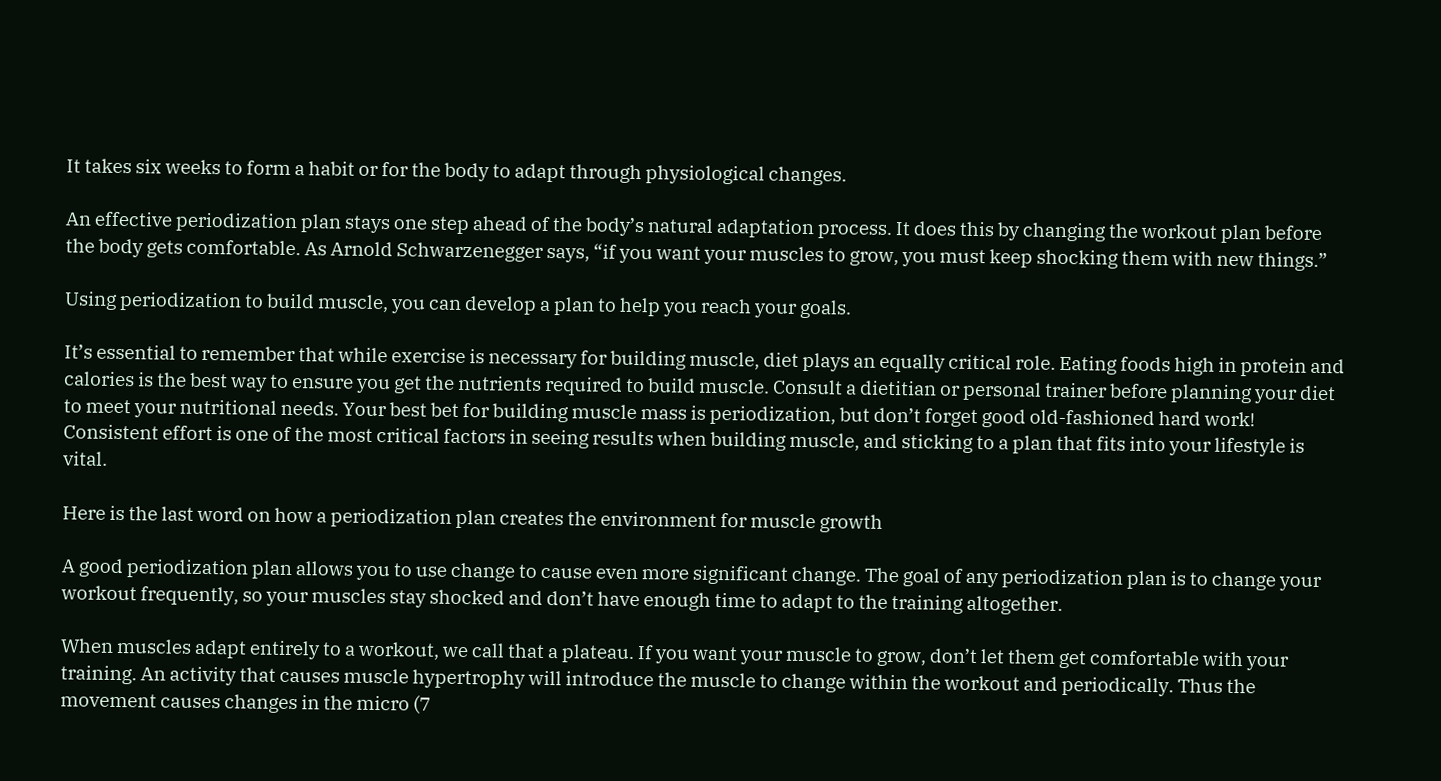It takes six weeks to form a habit or for the body to adapt through physiological changes.

An effective periodization plan stays one step ahead of the body’s natural adaptation process. It does this by changing the workout plan before the body gets comfortable. As Arnold Schwarzenegger says, “if you want your muscles to grow, you must keep shocking them with new things.”

Using periodization to build muscle, you can develop a plan to help you reach your goals.

It’s essential to remember that while exercise is necessary for building muscle, diet plays an equally critical role. Eating foods high in protein and calories is the best way to ensure you get the nutrients required to build muscle. Consult a dietitian or personal trainer before planning your diet to meet your nutritional needs. Your best bet for building muscle mass is periodization, but don’t forget good old-fashioned hard work! Consistent effort is one of the most critical factors in seeing results when building muscle, and sticking to a plan that fits into your lifestyle is vital.

Here is the last word on how a periodization plan creates the environment for muscle growth

A good periodization plan allows you to use change to cause even more significant change. The goal of any periodization plan is to change your workout frequently, so your muscles stay shocked and don’t have enough time to adapt to the training altogether.

When muscles adapt entirely to a workout, we call that a plateau. If you want your muscle to grow, don’t let them get comfortable with your training. An activity that causes muscle hypertrophy will introduce the muscle to change within the workout and periodically. Thus the movement causes changes in the micro (7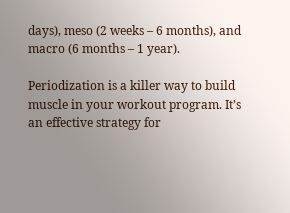days), meso (2 weeks – 6 months), and macro (6 months – 1 year).

Periodization is a killer way to build muscle in your workout program. It’s an effective strategy for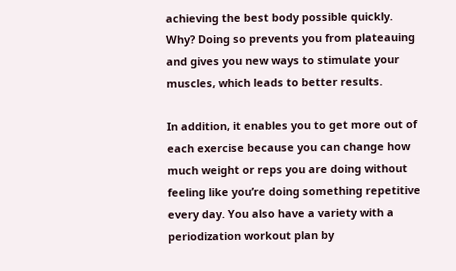achieving the best body possible quickly. Why? Doing so prevents you from plateauing and gives you new ways to stimulate your muscles, which leads to better results.

In addition, it enables you to get more out of each exercise because you can change how much weight or reps you are doing without feeling like you’re doing something repetitive every day. You also have a variety with a periodization workout plan by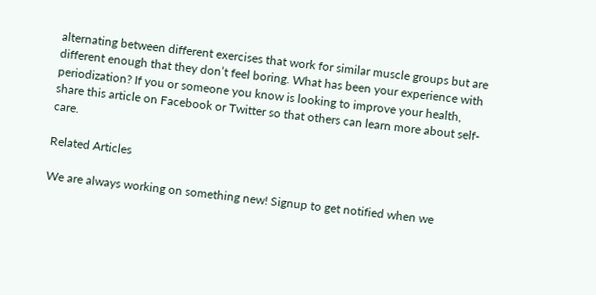alternating between different exercises that work for similar muscle groups but are different enough that they don’t feel boring. What has been your experience with periodization? If you or someone you know is looking to improve your health, share this article on Facebook or Twitter so that others can learn more about self-care.

Related Articles

We are always working on something new! Signup to get notified when we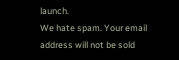launch.
We hate spam. Your email address will not be sold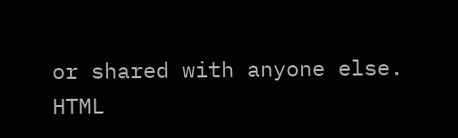or shared with anyone else.
HTML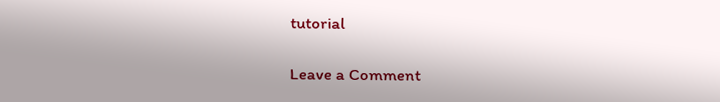tutorial

Leave a Comment